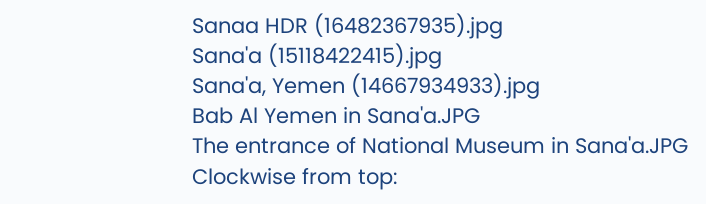Sanaa HDR (16482367935).jpg
Sana'a (15118422415).jpg
Sana'a, Yemen (14667934933).jpg
Bab Al Yemen in Sana'a.JPG
The entrance of National Museum in Sana'a.JPG
Clockwise from top: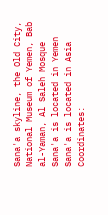Sana'a skyline, the Old City, National Museum of Yemen, Bab al-Yaman, Al Saleh Mosque
Sana'a is located in Yemen
Sana'a is located in Asia
Coordinates: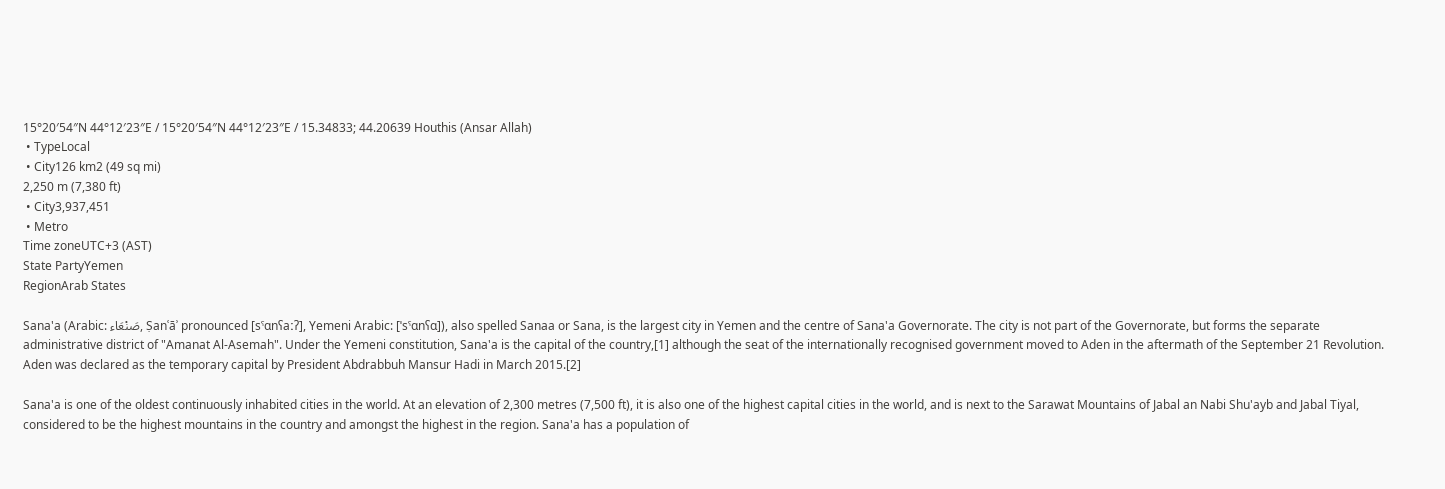15°20′54″N 44°12′23″E / 15°20′54″N 44°12′23″E / 15.34833; 44.20639 Houthis (Ansar Allah)
 • TypeLocal
 • City126 km2 (49 sq mi)
2,250 m (7,380 ft)
 • City3,937,451
 • Metro
Time zoneUTC+3 (AST)
State PartyYemen
RegionArab States

Sana'a (Arabic: صَنْعَاء, Ṣanʿāʾ pronounced [sˤɑnʕaːʔ], Yemeni Arabic: [ˈsˤɑnʕɑ]), also spelled Sanaa or Sana, is the largest city in Yemen and the centre of Sana'a Governorate. The city is not part of the Governorate, but forms the separate administrative district of "Amanat Al-Asemah". Under the Yemeni constitution, Sana'a is the capital of the country,[1] although the seat of the internationally recognised government moved to Aden in the aftermath of the September 21 Revolution. Aden was declared as the temporary capital by President Abdrabbuh Mansur Hadi in March 2015.[2]

Sana'a is one of the oldest continuously inhabited cities in the world. At an elevation of 2,300 metres (7,500 ft), it is also one of the highest capital cities in the world, and is next to the Sarawat Mountains of Jabal an Nabi Shu'ayb and Jabal Tiyal, considered to be the highest mountains in the country and amongst the highest in the region. Sana'a has a population of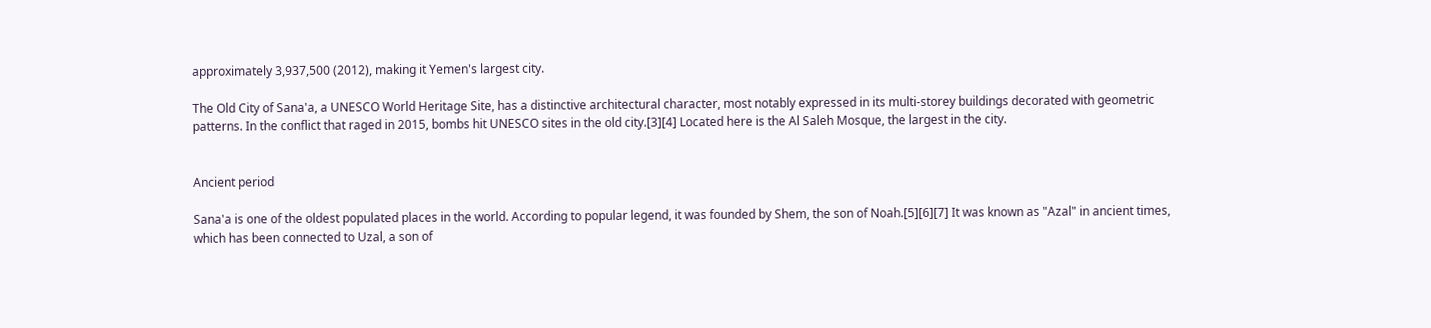approximately 3,937,500 (2012), making it Yemen's largest city.

The Old City of Sana'a, a UNESCO World Heritage Site, has a distinctive architectural character, most notably expressed in its multi-storey buildings decorated with geometric patterns. In the conflict that raged in 2015, bombs hit UNESCO sites in the old city.[3][4] Located here is the Al Saleh Mosque, the largest in the city.


Ancient period

Sana'a is one of the oldest populated places in the world. According to popular legend, it was founded by Shem, the son of Noah.[5][6][7] It was known as "Azal" in ancient times, which has been connected to Uzal, a son of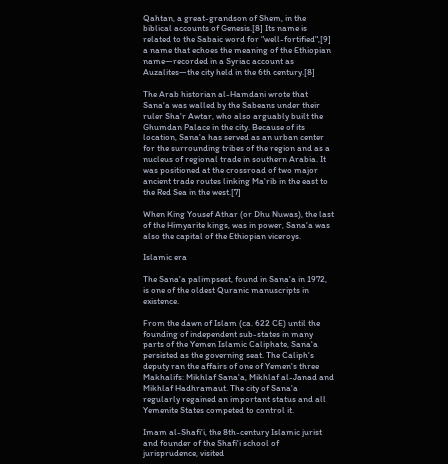Qahtan, a great-grandson of Shem, in the biblical accounts of Genesis.[8] Its name is related to the Sabaic word for "well-fortified",[9] a name that echoes the meaning of the Ethiopian name—recorded in a Syriac account as Auzalites—the city held in the 6th century.[8]

The Arab historian al-Hamdani wrote that Sana'a was walled by the Sabeans under their ruler Sha'r Awtar, who also arguably built the Ghumdan Palace in the city. Because of its location, Sana'a has served as an urban center for the surrounding tribes of the region and as a nucleus of regional trade in southern Arabia. It was positioned at the crossroad of two major ancient trade routes linking Ma'rib in the east to the Red Sea in the west.[7]

When King Yousef Athar (or Dhu Nuwas), the last of the Himyarite kings, was in power, Sana'a was also the capital of the Ethiopian viceroys.

Islamic era

The Sana'a palimpsest, found in Sana'a in 1972, is one of the oldest Quranic manuscripts in existence.

From the dawn of Islam (ca. 622 CE) until the founding of independent sub-states in many parts of the Yemen Islamic Caliphate, Sana'a persisted as the governing seat. The Caliph's deputy ran the affairs of one of Yemen's three Makhalifs: Mikhlaf Sana'a, Mikhlaf al-Janad and Mikhlaf Hadhramaut. The city of Sana'a regularly regained an important status and all Yemenite States competed to control it.

Imam al-Shafi'i, the 8th-century Islamic jurist and founder of the Shafi'i school of jurisprudence, visited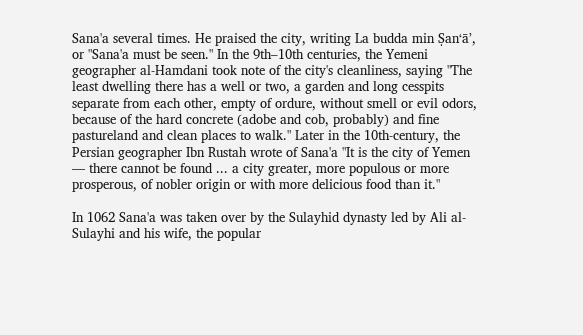Sana'a several times. He praised the city, writing La budda min Ṣanʻāʼ, or "Sana'a must be seen." In the 9th–10th centuries, the Yemeni geographer al-Hamdani took note of the city's cleanliness, saying "The least dwelling there has a well or two, a garden and long cesspits separate from each other, empty of ordure, without smell or evil odors, because of the hard concrete (adobe and cob, probably) and fine pastureland and clean places to walk." Later in the 10th-century, the Persian geographer Ibn Rustah wrote of Sana'a "It is the city of Yemen — there cannot be found ... a city greater, more populous or more prosperous, of nobler origin or with more delicious food than it."

In 1062 Sana'a was taken over by the Sulayhid dynasty led by Ali al-Sulayhi and his wife, the popular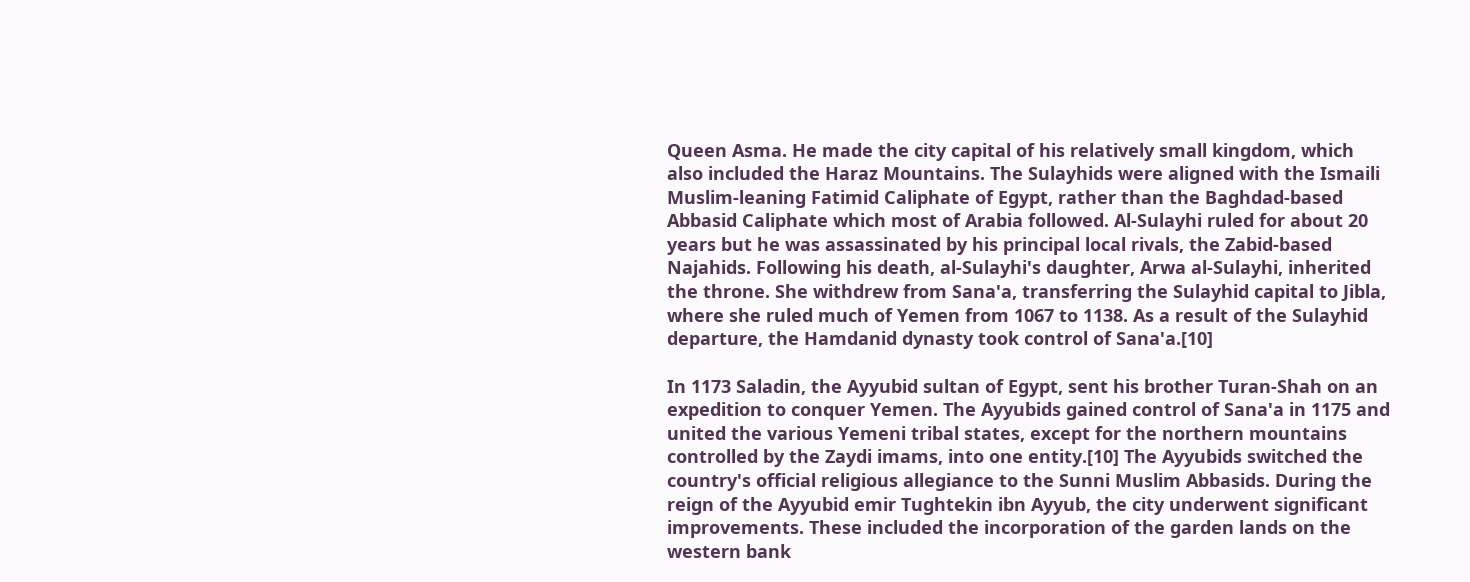Queen Asma. He made the city capital of his relatively small kingdom, which also included the Haraz Mountains. The Sulayhids were aligned with the Ismaili Muslim-leaning Fatimid Caliphate of Egypt, rather than the Baghdad-based Abbasid Caliphate which most of Arabia followed. Al-Sulayhi ruled for about 20 years but he was assassinated by his principal local rivals, the Zabid-based Najahids. Following his death, al-Sulayhi's daughter, Arwa al-Sulayhi, inherited the throne. She withdrew from Sana'a, transferring the Sulayhid capital to Jibla, where she ruled much of Yemen from 1067 to 1138. As a result of the Sulayhid departure, the Hamdanid dynasty took control of Sana'a.[10]

In 1173 Saladin, the Ayyubid sultan of Egypt, sent his brother Turan-Shah on an expedition to conquer Yemen. The Ayyubids gained control of Sana'a in 1175 and united the various Yemeni tribal states, except for the northern mountains controlled by the Zaydi imams, into one entity.[10] The Ayyubids switched the country's official religious allegiance to the Sunni Muslim Abbasids. During the reign of the Ayyubid emir Tughtekin ibn Ayyub, the city underwent significant improvements. These included the incorporation of the garden lands on the western bank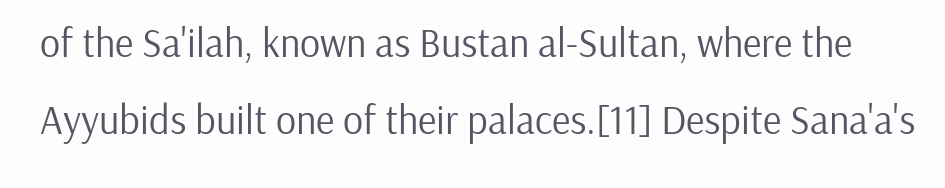of the Sa'ilah, known as Bustan al-Sultan, where the Ayyubids built one of their palaces.[11] Despite Sana'a's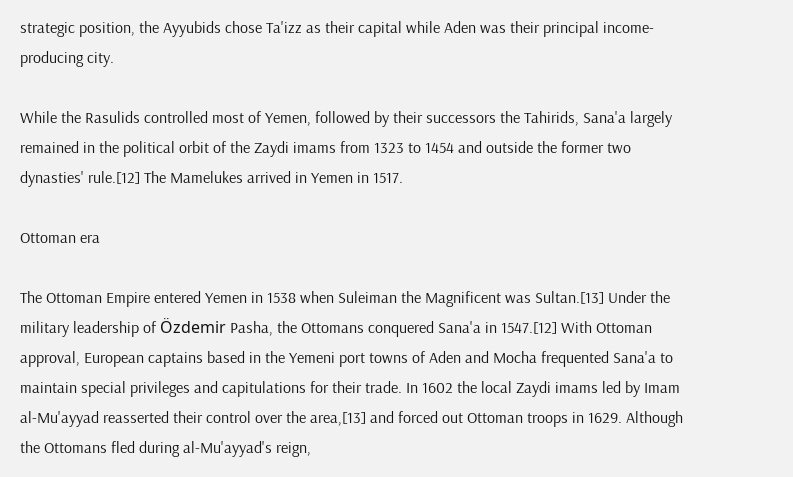strategic position, the Ayyubids chose Ta'izz as their capital while Aden was their principal income-producing city.

While the Rasulids controlled most of Yemen, followed by their successors the Tahirids, Sana'a largely remained in the political orbit of the Zaydi imams from 1323 to 1454 and outside the former two dynasties' rule.[12] The Mamelukes arrived in Yemen in 1517.

Ottoman era

The Ottoman Empire entered Yemen in 1538 when Suleiman the Magnificent was Sultan.[13] Under the military leadership of Özdemir Pasha, the Ottomans conquered Sana'a in 1547.[12] With Ottoman approval, European captains based in the Yemeni port towns of Aden and Mocha frequented Sana'a to maintain special privileges and capitulations for their trade. In 1602 the local Zaydi imams led by Imam al-Mu'ayyad reasserted their control over the area,[13] and forced out Ottoman troops in 1629. Although the Ottomans fled during al-Mu'ayyad's reign,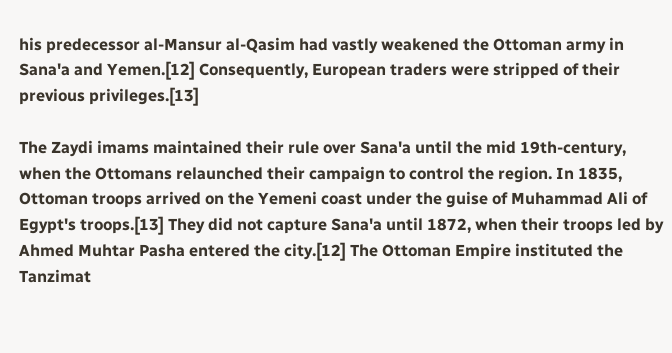his predecessor al-Mansur al-Qasim had vastly weakened the Ottoman army in Sana'a and Yemen.[12] Consequently, European traders were stripped of their previous privileges.[13]

The Zaydi imams maintained their rule over Sana'a until the mid 19th-century, when the Ottomans relaunched their campaign to control the region. In 1835, Ottoman troops arrived on the Yemeni coast under the guise of Muhammad Ali of Egypt's troops.[13] They did not capture Sana'a until 1872, when their troops led by Ahmed Muhtar Pasha entered the city.[12] The Ottoman Empire instituted the Tanzimat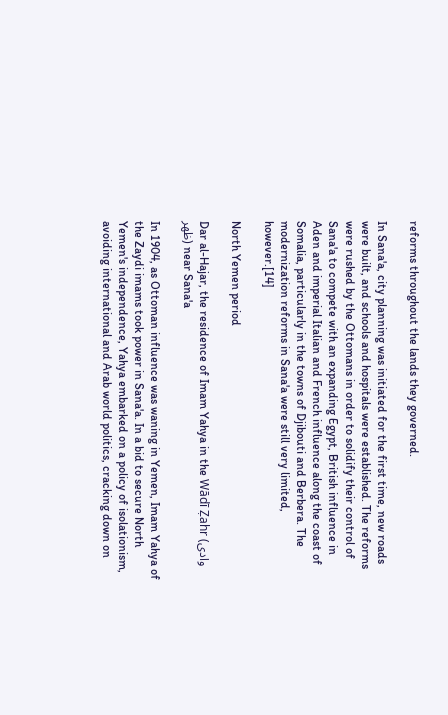reforms throughout the lands they governed.

In Sana'a, city planning was initiated for the first time, new roads were built, and schools and hospitals were established. The reforms were rushed by the Ottomans in order to solidify their control of Sana'a to compete with an expanding Egypt, British influence in Aden and imperial Italian and French influence along the coast of Somalia, particularly in the towns of Djibouti and Berbera. The modernization reforms in Sana'a were still very limited, however.[14]

North Yemen period

Dar al-Hajar, the residence of Imam Yahya in the Wādī Ẓahr (وادى ظهر) near Sana'a

In 1904, as Ottoman influence was waning in Yemen, Imam Yahya of the Zaydi imams took power in Sana'a. In a bid to secure North Yemen's independence, Yahya embarked on a policy of isolationism, avoiding international and Arab world politics, cracking down on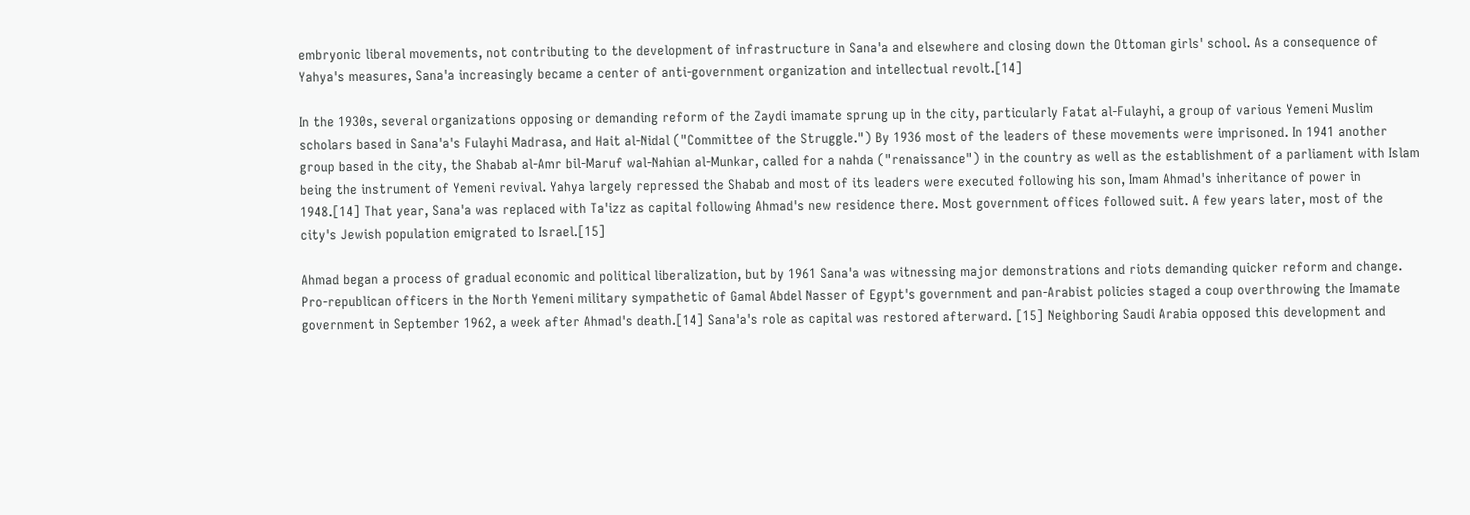embryonic liberal movements, not contributing to the development of infrastructure in Sana'a and elsewhere and closing down the Ottoman girls' school. As a consequence of Yahya's measures, Sana'a increasingly became a center of anti-government organization and intellectual revolt.[14]

In the 1930s, several organizations opposing or demanding reform of the Zaydi imamate sprung up in the city, particularly Fatat al-Fulayhi, a group of various Yemeni Muslim scholars based in Sana'a's Fulayhi Madrasa, and Hait al-Nidal ("Committee of the Struggle.") By 1936 most of the leaders of these movements were imprisoned. In 1941 another group based in the city, the Shabab al-Amr bil-Maruf wal-Nahian al-Munkar, called for a nahda ("renaissance") in the country as well as the establishment of a parliament with Islam being the instrument of Yemeni revival. Yahya largely repressed the Shabab and most of its leaders were executed following his son, Imam Ahmad's inheritance of power in 1948.[14] That year, Sana'a was replaced with Ta'izz as capital following Ahmad's new residence there. Most government offices followed suit. A few years later, most of the city's Jewish population emigrated to Israel.[15]

Ahmad began a process of gradual economic and political liberalization, but by 1961 Sana'a was witnessing major demonstrations and riots demanding quicker reform and change. Pro-republican officers in the North Yemeni military sympathetic of Gamal Abdel Nasser of Egypt's government and pan-Arabist policies staged a coup overthrowing the Imamate government in September 1962, a week after Ahmad's death.[14] Sana'a's role as capital was restored afterward. [15] Neighboring Saudi Arabia opposed this development and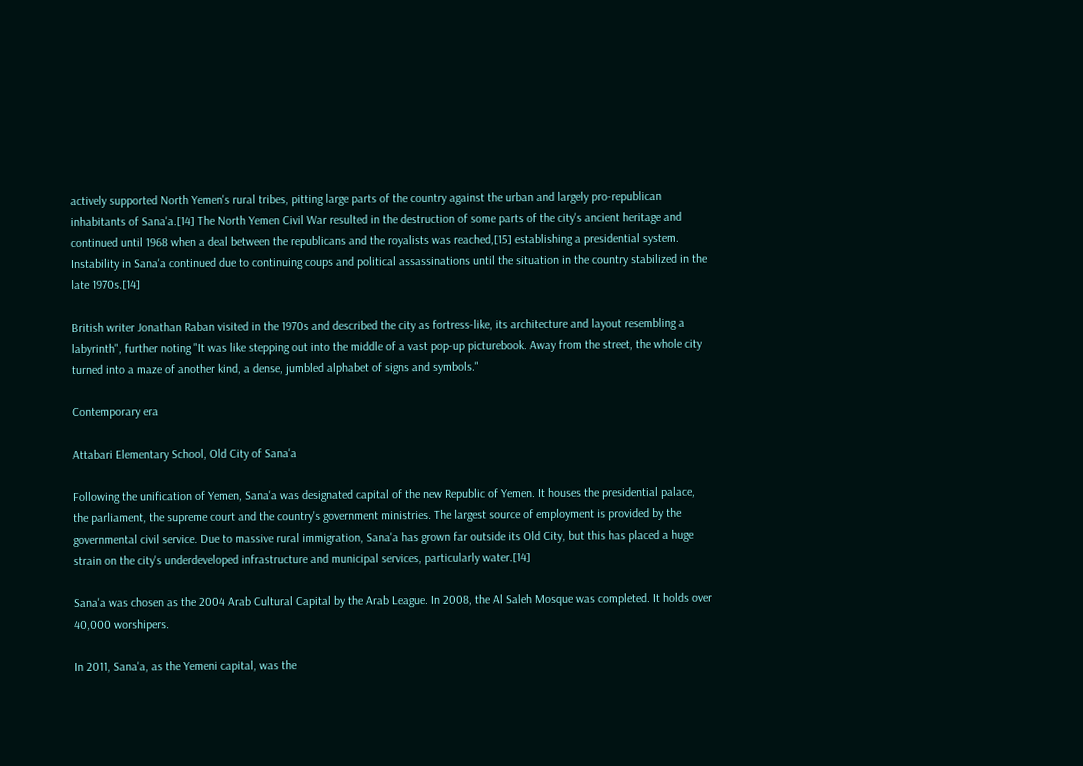actively supported North Yemen's rural tribes, pitting large parts of the country against the urban and largely pro-republican inhabitants of Sana'a.[14] The North Yemen Civil War resulted in the destruction of some parts of the city's ancient heritage and continued until 1968 when a deal between the republicans and the royalists was reached,[15] establishing a presidential system. Instability in Sana'a continued due to continuing coups and political assassinations until the situation in the country stabilized in the late 1970s.[14]

British writer Jonathan Raban visited in the 1970s and described the city as fortress-like, its architecture and layout resembling a labyrinth", further noting "It was like stepping out into the middle of a vast pop-up picturebook. Away from the street, the whole city turned into a maze of another kind, a dense, jumbled alphabet of signs and symbols."

Contemporary era

Attabari Elementary School, Old City of Sana'a

Following the unification of Yemen, Sana'a was designated capital of the new Republic of Yemen. It houses the presidential palace, the parliament, the supreme court and the country's government ministries. The largest source of employment is provided by the governmental civil service. Due to massive rural immigration, Sana'a has grown far outside its Old City, but this has placed a huge strain on the city's underdeveloped infrastructure and municipal services, particularly water.[14]

Sana'a was chosen as the 2004 Arab Cultural Capital by the Arab League. In 2008, the Al Saleh Mosque was completed. It holds over 40,000 worshipers.

In 2011, Sana'a, as the Yemeni capital, was the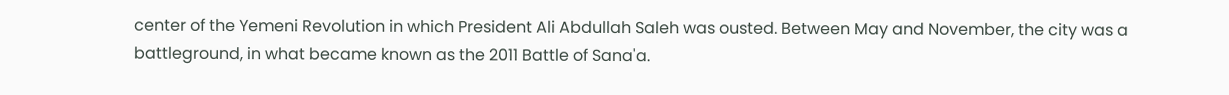center of the Yemeni Revolution in which President Ali Abdullah Saleh was ousted. Between May and November, the city was a battleground, in what became known as the 2011 Battle of Sana'a.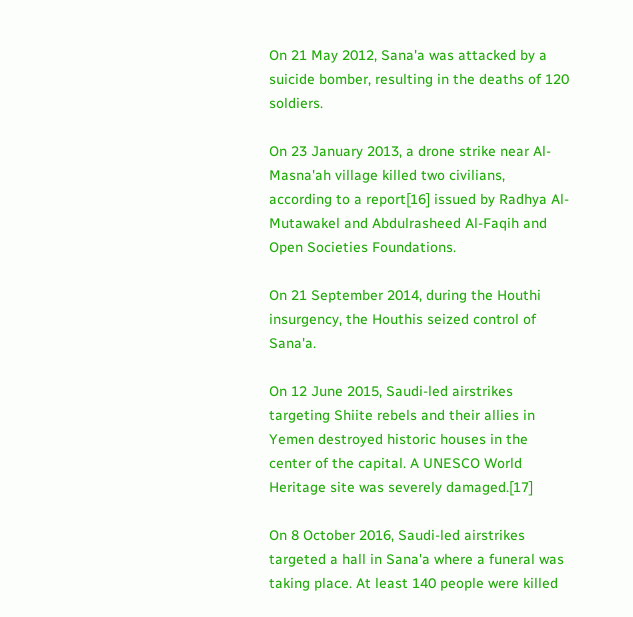On 21 May 2012, Sana'a was attacked by a suicide bomber, resulting in the deaths of 120 soldiers.

On 23 January 2013, a drone strike near Al-Masna'ah village killed two civilians, according to a report[16] issued by Radhya Al-Mutawakel and Abdulrasheed Al-Faqih and Open Societies Foundations.

On 21 September 2014, during the Houthi insurgency, the Houthis seized control of Sana'a.

On 12 June 2015, Saudi-led airstrikes targeting Shiite rebels and their allies in Yemen destroyed historic houses in the center of the capital. A UNESCO World Heritage site was severely damaged.[17]

On 8 October 2016, Saudi-led airstrikes targeted a hall in Sana'a where a funeral was taking place. At least 140 people were killed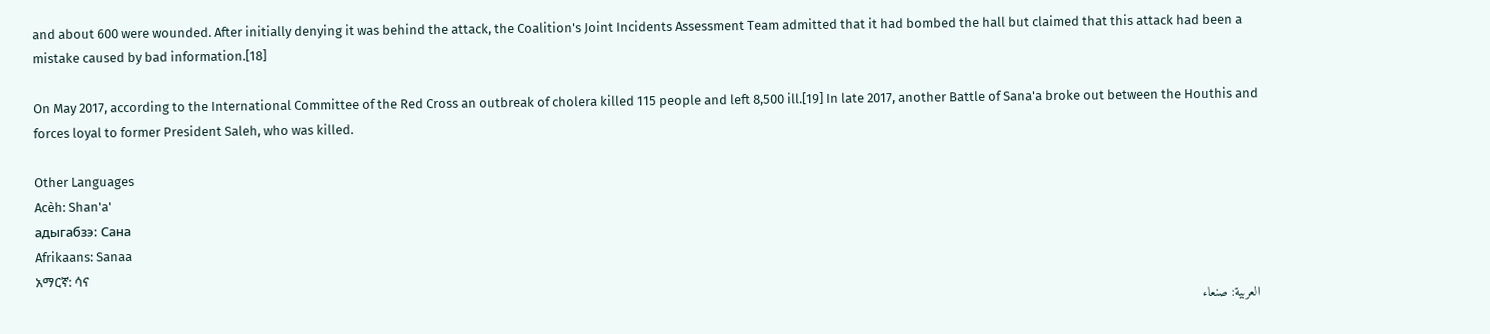and about 600 were wounded. After initially denying it was behind the attack, the Coalition's Joint Incidents Assessment Team admitted that it had bombed the hall but claimed that this attack had been a mistake caused by bad information.[18]

On May 2017, according to the International Committee of the Red Cross an outbreak of cholera killed 115 people and left 8,500 ill.[19] In late 2017, another Battle of Sana'a broke out between the Houthis and forces loyal to former President Saleh, who was killed.

Other Languages
Acèh: Shan'a'
адыгабзэ: Сана
Afrikaans: Sanaa
አማርኛ: ሳና
العربية: صنعاء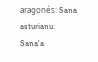aragonés: Sana
asturianu: Sana'a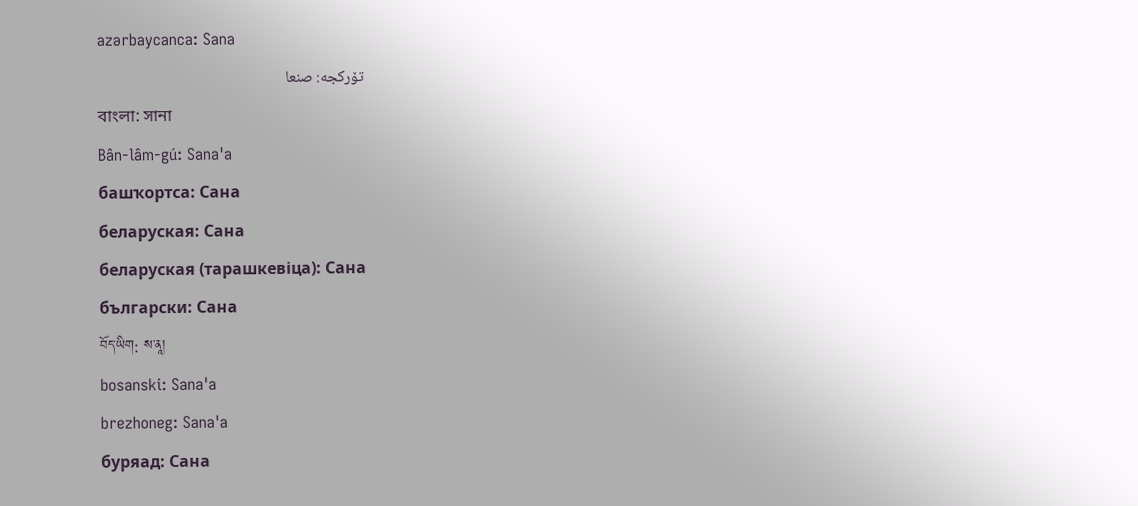azərbaycanca: Sana
تۆرکجه: صنعا
বাংলা: সানা
Bân-lâm-gú: Sana'a
башҡортса: Сана
беларуская: Сана
беларуская (тарашкевіца): Сана
български: Сана
བོད་ཡིག: ས་ནཱ།
bosanski: Sana'a
brezhoneg: Sana'a
буряад: Сана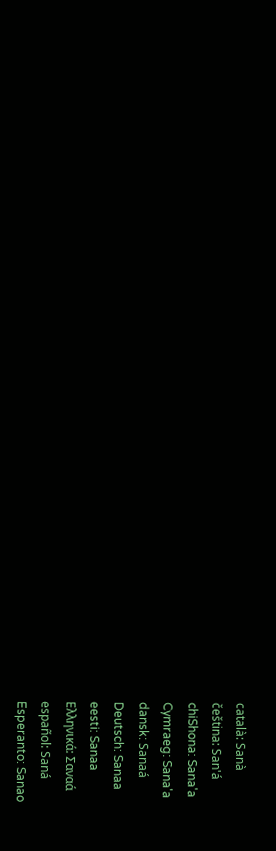català: Sanà
čeština: San'á
chiShona: Sana'a
Cymraeg: Sana'a
dansk: Sanaá
Deutsch: Sanaa
eesti: Sanaa
Ελληνικά: Σαναά
español: Saná
Esperanto: Sanao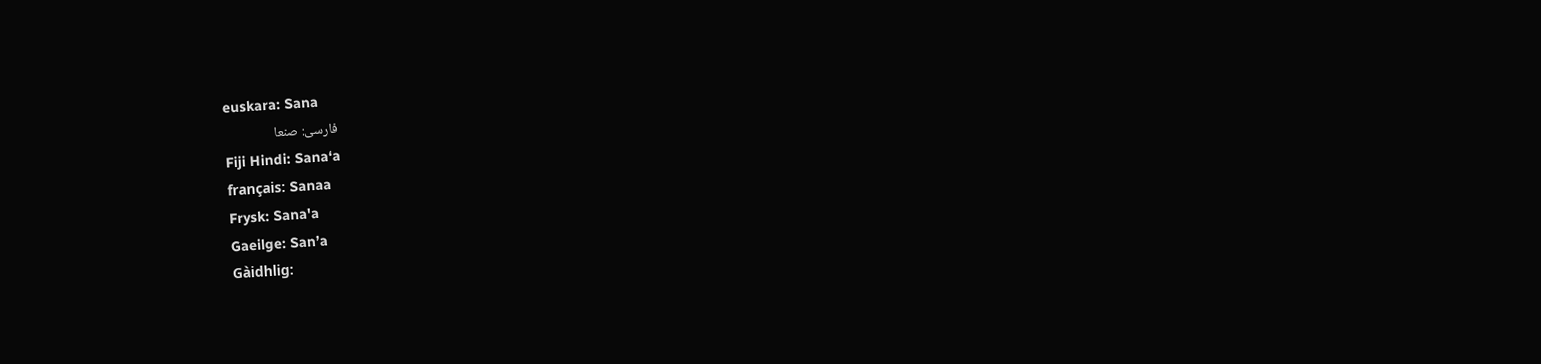euskara: Sana
فارسی: صنعا
Fiji Hindi: Sana‘a
français: Sanaa
Frysk: Sana'a
Gaeilge: San’a
Gàidhlig: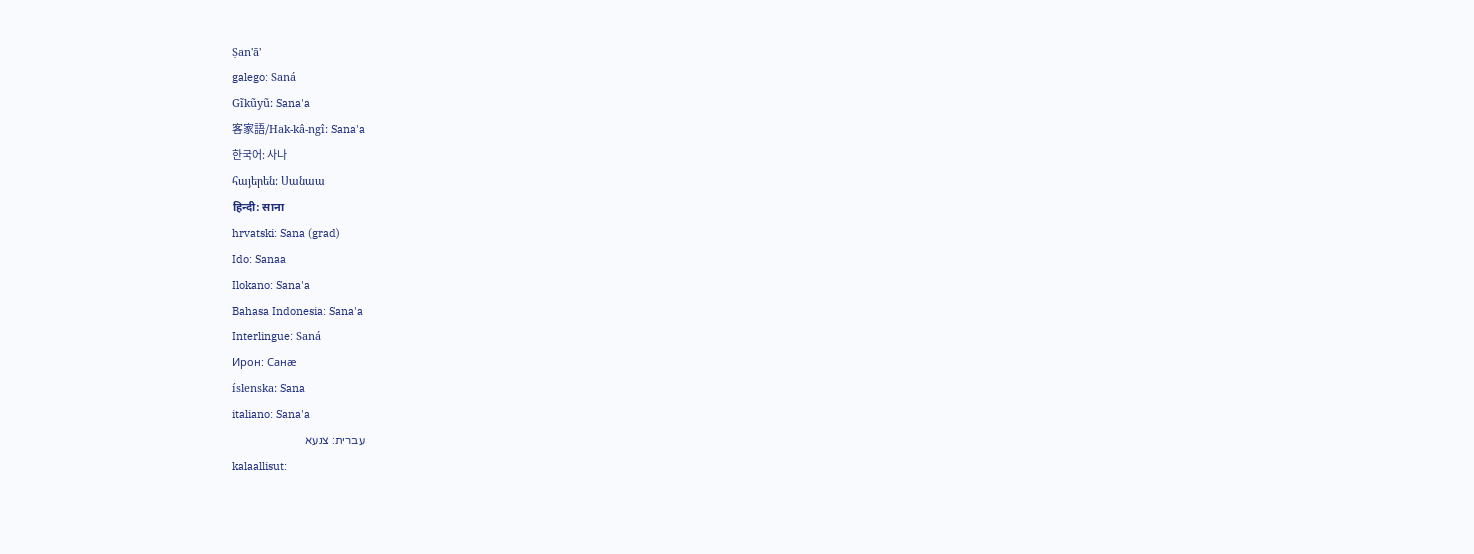Ṣan'ā'
galego: Saná
Gĩkũyũ: Sana'a
客家語/Hak-kâ-ngî: Sana'a
한국어: 사나
հայերեն: Սանաա
हिन्दी: साना
hrvatski: Sana (grad)
Ido: Sanaa
Ilokano: Sana'a
Bahasa Indonesia: Sana'a
Interlingue: Saná
Ирон: Санæ
íslenska: Sana
italiano: Sana'a
עברית: צנעא
kalaallisut: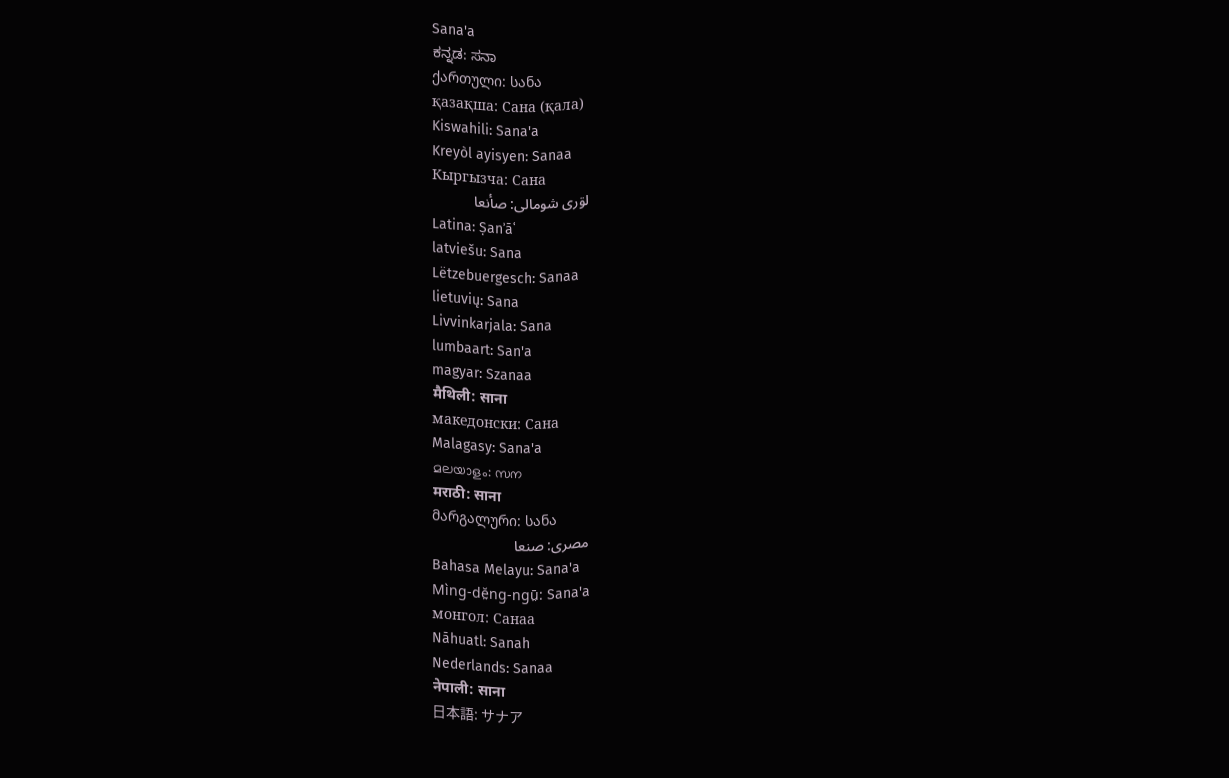Sana'a
ಕನ್ನಡ: ಸನಾ
ქართული: სანა
қазақша: Сана (қала)
Kiswahili: Sana'a
Kreyòl ayisyen: Sanaa
Кыргызча: Сана
لۊری شومالی: صأنعا
Latina: Ṣanʾāʿ
latviešu: Sana
Lëtzebuergesch: Sanaa
lietuvių: Sana
Livvinkarjala: Sana
lumbaart: San'a
magyar: Szanaa
मैथिली: साना
македонски: Сана
Malagasy: Sana'a
മലയാളം: സന
मराठी: साना
მარგალური: სანა
مصرى: صنعا
Bahasa Melayu: Sana'a
Mìng-dĕ̤ng-ngṳ̄: Sana'a
монгол: Санаа
Nāhuatl: Sanah
Nederlands: Sanaa
नेपाली: साना
日本語: サナア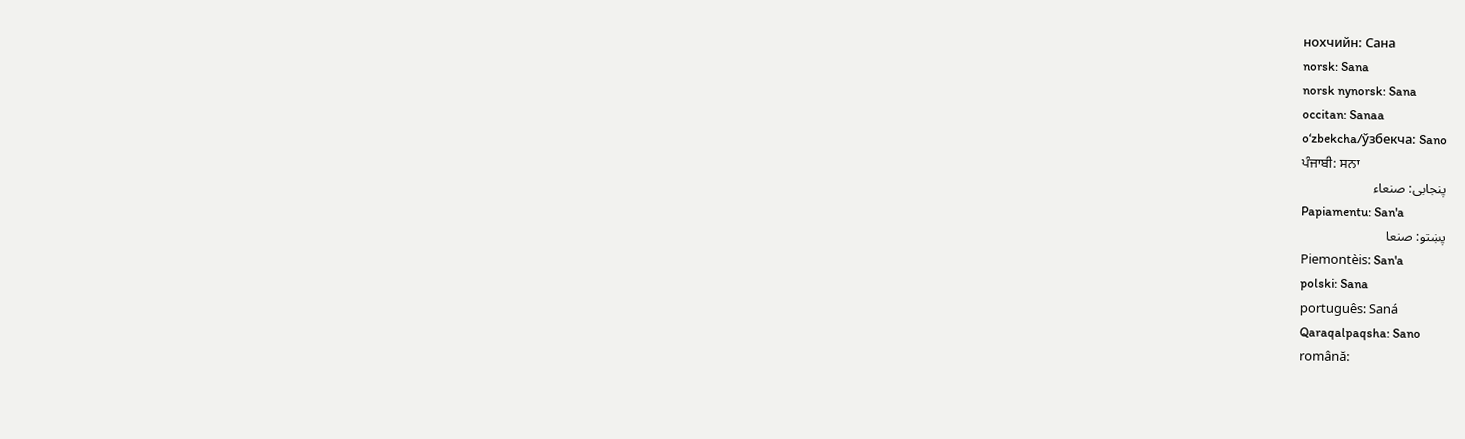нохчийн: Сана
norsk: Sana
norsk nynorsk: Sana
occitan: Sanaa
oʻzbekcha/ўзбекча: Sano
ਪੰਜਾਬੀ: ਸਨਾ
پنجابی: صنعاء
Papiamentu: San'a
پښتو: صنعا
Piemontèis: San'a
polski: Sana
português: Saná
Qaraqalpaqsha: Sano
română: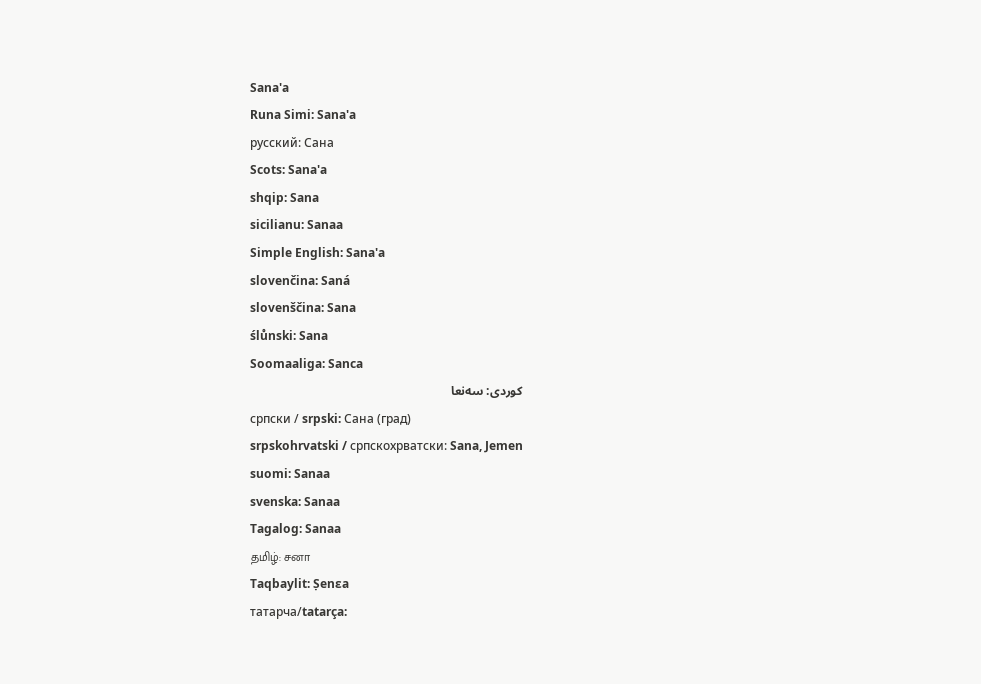Sana'a
Runa Simi: Sana'a
русский: Сана
Scots: Sana'a
shqip: Sana
sicilianu: Sanaa
Simple English: Sana'a
slovenčina: Saná
slovenščina: Sana
ślůnski: Sana
Soomaaliga: Sanca
کوردی: سەنعا
српски / srpski: Сана (град)
srpskohrvatski / српскохрватски: Sana, Jemen
suomi: Sanaa
svenska: Sanaa
Tagalog: Sanaa
தமிழ்: சனா
Taqbaylit: Ṣenɛa
татарча/tatarça: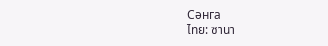Сәнга
ไทย: ซานา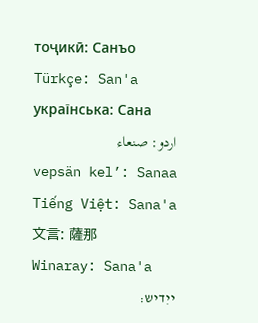тоҷикӣ: Санъо
Türkçe: San'a
українська: Сана
اردو: صنعاء
vepsän kel’: Sanaa
Tiếng Việt: Sana'a
文言: 薩那
Winaray: Sana'a
ייִדיש: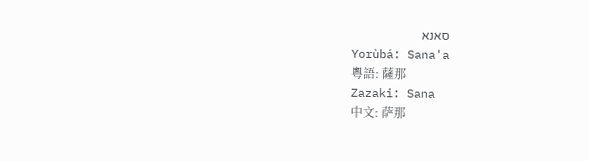סאנא
Yorùbá: Sana'a
粵語: 薩那
Zazaki: Sana
中文: 萨那